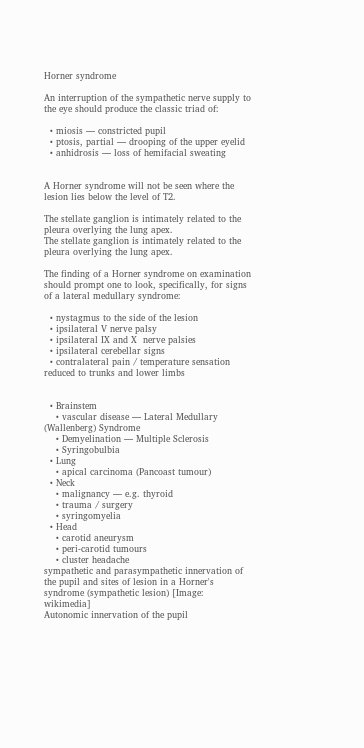Horner syndrome

An interruption of the sympathetic nerve supply to the eye should produce the classic triad of:

  • miosis — constricted pupil
  • ptosis, partial — drooping of the upper eyelid
  • anhidrosis — loss of hemifacial sweating


A Horner syndrome will not be seen where the lesion lies below the level of T2.

The stellate ganglion is intimately related to the pleura overlying the lung apex.
The stellate ganglion is intimately related to the pleura overlying the lung apex.

The finding of a Horner syndrome on examination should prompt one to look, specifically, for signs of a lateral medullary syndrome:

  • nystagmus to the side of the lesion
  • ipsilateral V nerve palsy
  • ipsilateral IX and X  nerve palsies
  • ipsilateral cerebellar signs
  • contralateral pain / temperature sensation reduced to trunks and lower limbs


  • Brainstem
    • vascular disease — Lateral Medullary (Wallenberg) Syndrome
    • Demyelination — Multiple Sclerosis
    • Syringobulbia
  • Lung
    • apical carcinoma (Pancoast tumour)
  • Neck
    • malignancy — e.g. thyroid
    • trauma / surgery
    • syringomyelia
  • Head
    • carotid aneurysm
    • peri-carotid tumours
    • cluster headache
sympathetic and parasympathetic innervation of the pupil and sites of lesion in a Horner's syndrome (sympathetic lesion) [Image: wikimedia]
Autonomic innervation of the pupil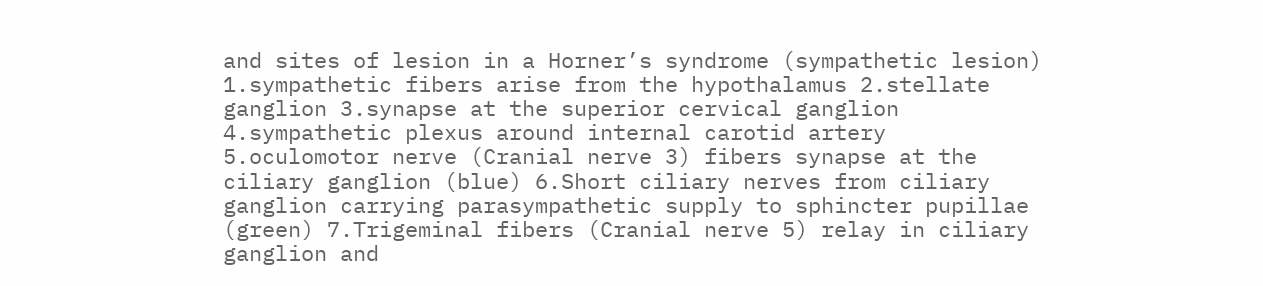and sites of lesion in a Horner’s syndrome (sympathetic lesion) 1.sympathetic fibers arise from the hypothalamus 2.stellate ganglion 3.synapse at the superior cervical ganglion 4.sympathetic plexus around internal carotid artery 5.oculomotor nerve (Cranial nerve 3) fibers synapse at the ciliary ganglion (blue) 6.Short ciliary nerves from ciliary ganglion carrying parasympathetic supply to sphincter pupillae (green) 7.Trigeminal fibers (Cranial nerve 5) relay in ciliary ganglion and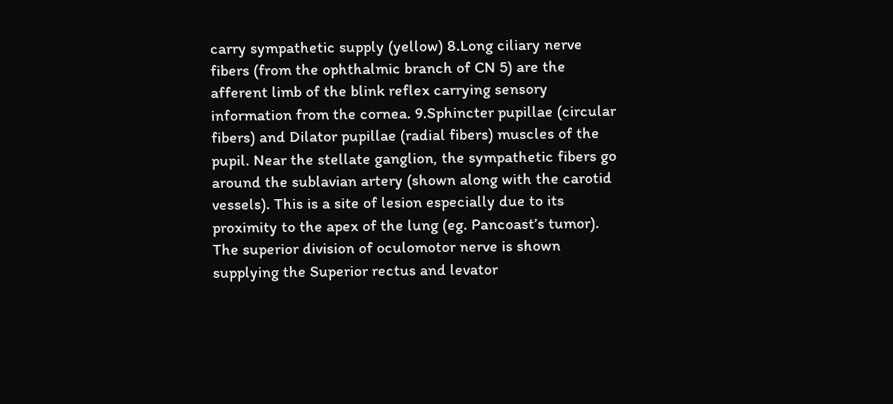carry sympathetic supply (yellow) 8.Long ciliary nerve fibers (from the ophthalmic branch of CN 5) are the afferent limb of the blink reflex carrying sensory information from the cornea. 9.Sphincter pupillae (circular fibers) and Dilator pupillae (radial fibers) muscles of the pupil. Near the stellate ganglion, the sympathetic fibers go around the sublavian artery (shown along with the carotid vessels). This is a site of lesion especially due to its proximity to the apex of the lung (eg. Pancoast’s tumor). The superior division of oculomotor nerve is shown supplying the Superior rectus and levator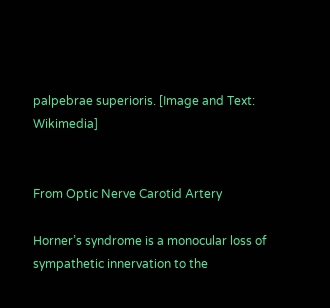palpebrae superioris. [Image and Text: Wikimedia]


From Optic Nerve Carotid Artery

Horner’s syndrome is a monocular loss of sympathetic innervation to the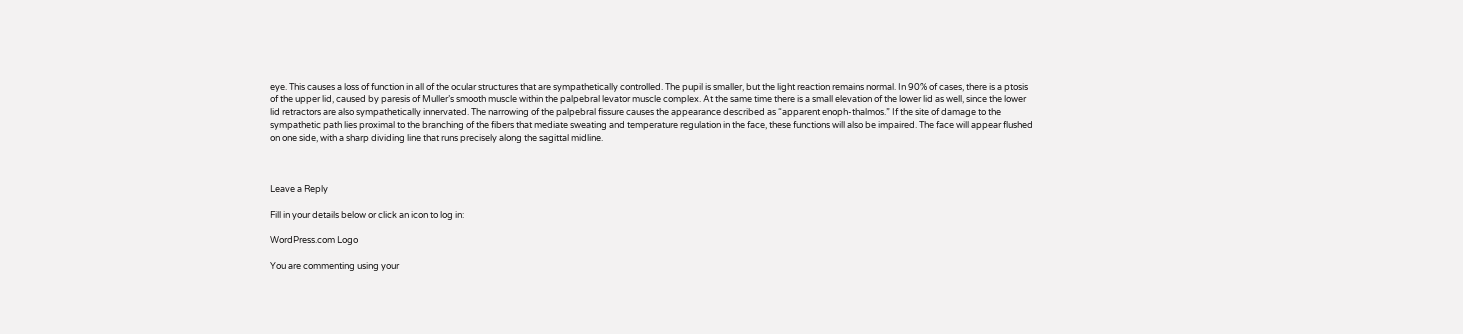eye. This causes a loss of function in all of the ocular structures that are sympathetically controlled. The pupil is smaller, but the light reaction remains normal. In 90% of cases, there is a ptosis of the upper lid, caused by paresis of Muller’s smooth muscle within the palpebral levator muscle complex. At the same time there is a small elevation of the lower lid as well, since the lower lid retractors are also sympathetically innervated. The narrowing of the palpebral fissure causes the appearance described as “apparent enoph-thalmos.” If the site of damage to the sympathetic path lies proximal to the branching of the fibers that mediate sweating and temperature regulation in the face, these functions will also be impaired. The face will appear flushed on one side, with a sharp dividing line that runs precisely along the sagittal midline.



Leave a Reply

Fill in your details below or click an icon to log in:

WordPress.com Logo

You are commenting using your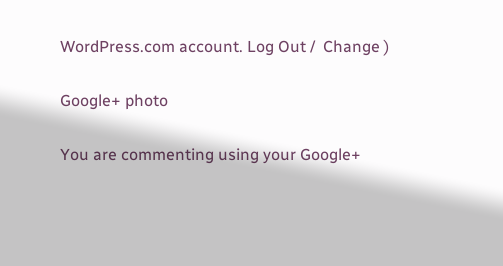WordPress.com account. Log Out /  Change )

Google+ photo

You are commenting using your Google+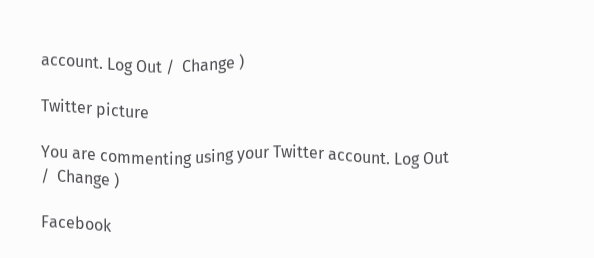account. Log Out /  Change )

Twitter picture

You are commenting using your Twitter account. Log Out /  Change )

Facebook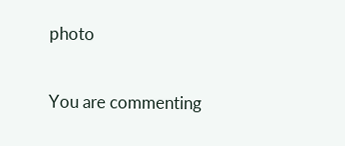photo

You are commenting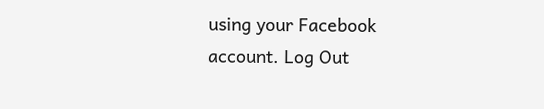using your Facebook account. Log Out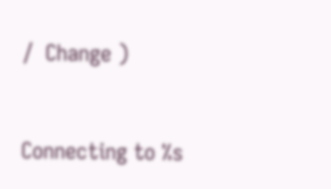/  Change )


Connecting to %s